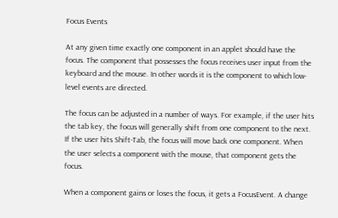Focus Events

At any given time exactly one component in an applet should have the focus. The component that possesses the focus receives user input from the keyboard and the mouse. In other words it is the component to which low-level events are directed.

The focus can be adjusted in a number of ways. For example, if the user hits the tab key, the focus will generally shift from one component to the next. If the user hits Shift-Tab, the focus will move back one component. When the user selects a component with the mouse, that component gets the focus.

When a component gains or loses the focus, it gets a FocusEvent. A change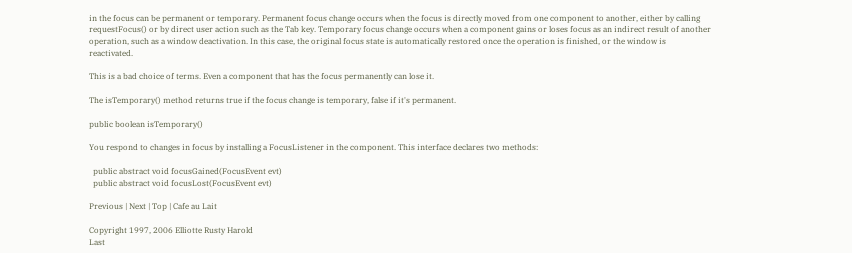in the focus can be permanent or temporary. Permanent focus change occurs when the focus is directly moved from one component to another, either by calling requestFocus() or by direct user action such as the Tab key. Temporary focus change occurs when a component gains or loses focus as an indirect result of another operation, such as a window deactivation. In this case, the original focus state is automatically restored once the operation is finished, or the window is reactivated.

This is a bad choice of terms. Even a component that has the focus permanently can lose it.

The isTemporary() method returns true if the focus change is temporary, false if it's permanent.

public boolean isTemporary()

You respond to changes in focus by installing a FocusListener in the component. This interface declares two methods:

  public abstract void focusGained(FocusEvent evt)
  public abstract void focusLost(FocusEvent evt)

Previous | Next | Top | Cafe au Lait

Copyright 1997, 2006 Elliotte Rusty Harold
Last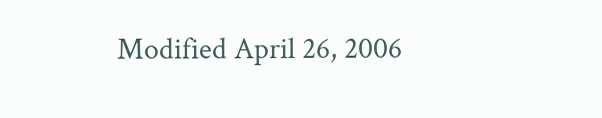Modified April 26, 2006